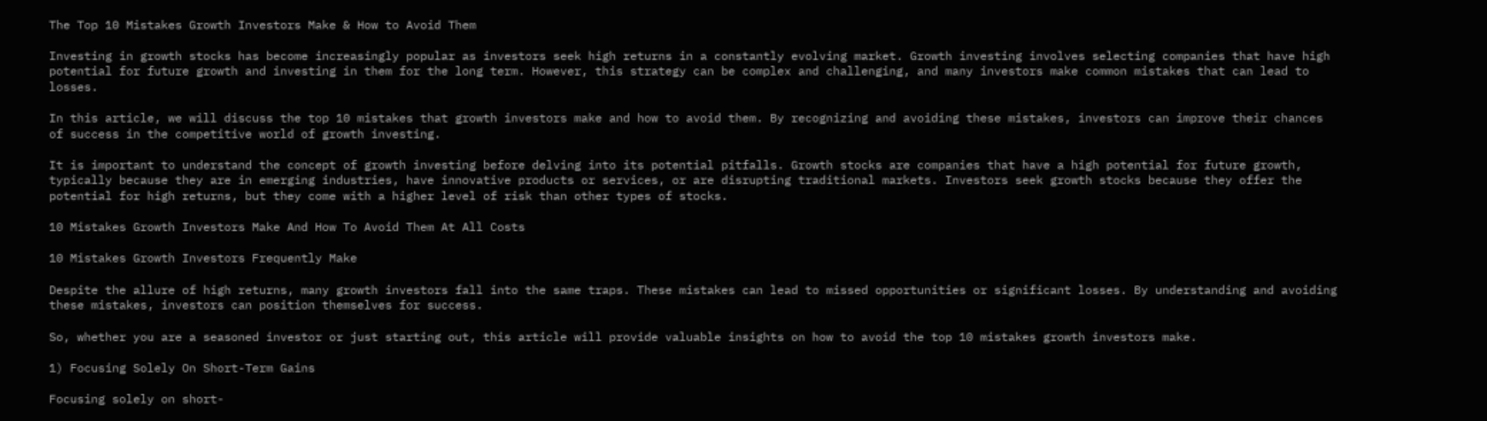The Top 10 Mistakes Growth Investors Make & How to Avoid Them

Investing in growth stocks has become increasingly popular as investors seek high returns in a constantly evolving market. Growth investing involves selecting companies that have high potential for future growth and investing in them for the long term. However, this strategy can be complex and challenging, and many investors make common mistakes that can lead to losses.

In this article, we will discuss the top 10 mistakes that growth investors make and how to avoid them. By recognizing and avoiding these mistakes, investors can improve their chances of success in the competitive world of growth investing.

It is important to understand the concept of growth investing before delving into its potential pitfalls. Growth stocks are companies that have a high potential for future growth, typically because they are in emerging industries, have innovative products or services, or are disrupting traditional markets. Investors seek growth stocks because they offer the potential for high returns, but they come with a higher level of risk than other types of stocks.

10 Mistakes Growth Investors Make And How To Avoid Them At All Costs

10 Mistakes Growth Investors Frequently Make

Despite the allure of high returns, many growth investors fall into the same traps. These mistakes can lead to missed opportunities or significant losses. By understanding and avoiding these mistakes, investors can position themselves for success.

So, whether you are a seasoned investor or just starting out, this article will provide valuable insights on how to avoid the top 10 mistakes growth investors make.

1) Focusing Solely On Short-Term Gains

Focusing solely on short-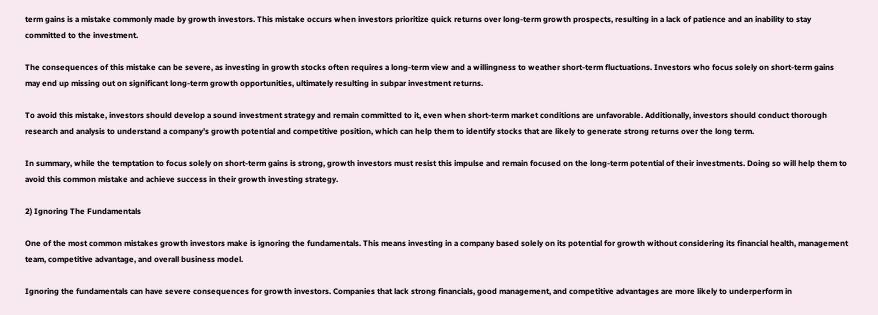term gains is a mistake commonly made by growth investors. This mistake occurs when investors prioritize quick returns over long-term growth prospects, resulting in a lack of patience and an inability to stay committed to the investment.

The consequences of this mistake can be severe, as investing in growth stocks often requires a long-term view and a willingness to weather short-term fluctuations. Investors who focus solely on short-term gains may end up missing out on significant long-term growth opportunities, ultimately resulting in subpar investment returns.

To avoid this mistake, investors should develop a sound investment strategy and remain committed to it, even when short-term market conditions are unfavorable. Additionally, investors should conduct thorough research and analysis to understand a company’s growth potential and competitive position, which can help them to identify stocks that are likely to generate strong returns over the long term.

In summary, while the temptation to focus solely on short-term gains is strong, growth investors must resist this impulse and remain focused on the long-term potential of their investments. Doing so will help them to avoid this common mistake and achieve success in their growth investing strategy.

2) Ignoring The Fundamentals

One of the most common mistakes growth investors make is ignoring the fundamentals. This means investing in a company based solely on its potential for growth without considering its financial health, management team, competitive advantage, and overall business model.

Ignoring the fundamentals can have severe consequences for growth investors. Companies that lack strong financials, good management, and competitive advantages are more likely to underperform in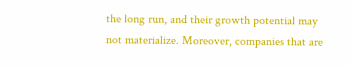the long run, and their growth potential may not materialize. Moreover, companies that are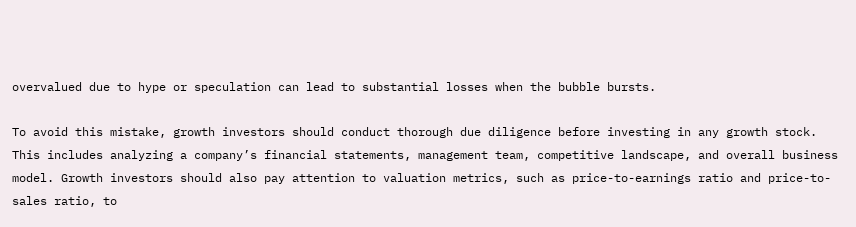overvalued due to hype or speculation can lead to substantial losses when the bubble bursts.

To avoid this mistake, growth investors should conduct thorough due diligence before investing in any growth stock. This includes analyzing a company’s financial statements, management team, competitive landscape, and overall business model. Growth investors should also pay attention to valuation metrics, such as price-to-earnings ratio and price-to-sales ratio, to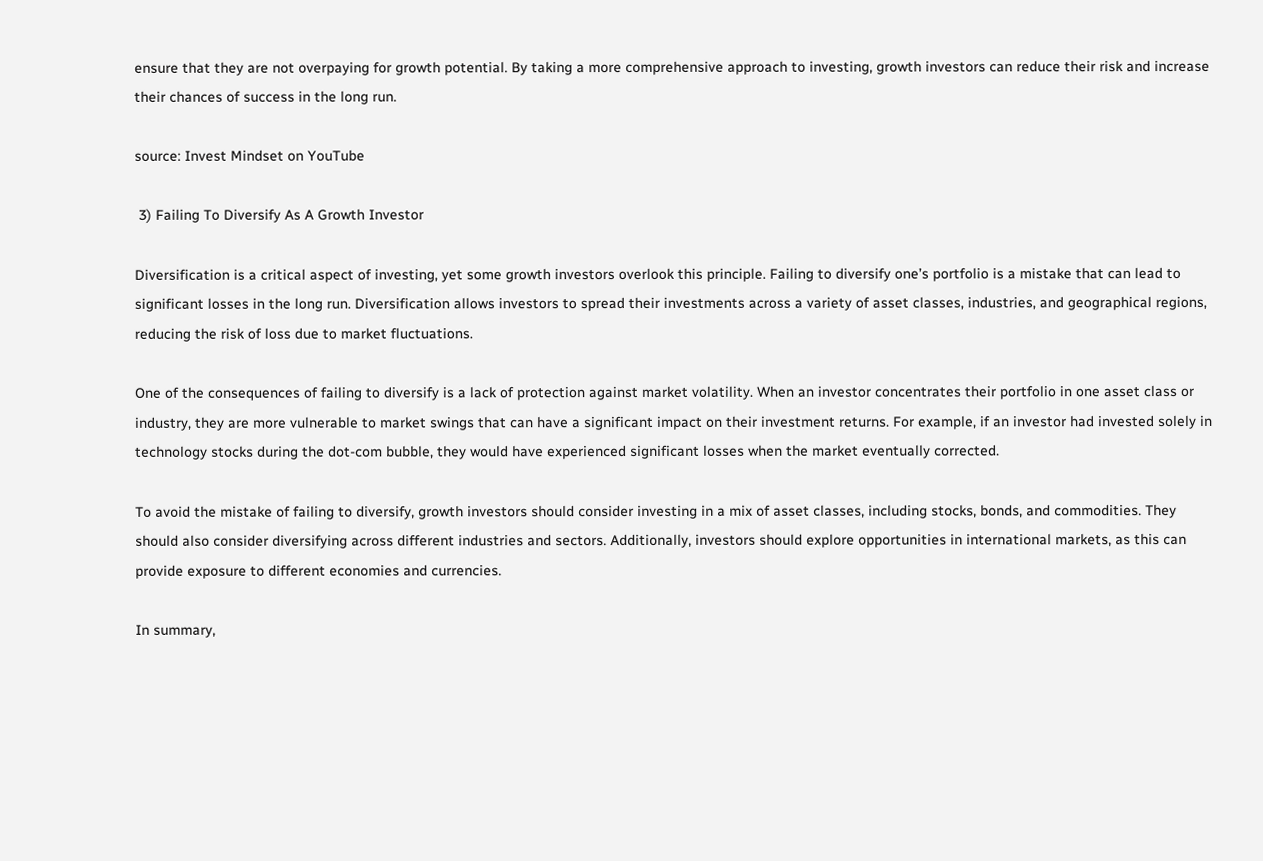ensure that they are not overpaying for growth potential. By taking a more comprehensive approach to investing, growth investors can reduce their risk and increase their chances of success in the long run.

source: Invest Mindset on YouTube

 3) Failing To Diversify As A Growth Investor

Diversification is a critical aspect of investing, yet some growth investors overlook this principle. Failing to diversify one’s portfolio is a mistake that can lead to significant losses in the long run. Diversification allows investors to spread their investments across a variety of asset classes, industries, and geographical regions, reducing the risk of loss due to market fluctuations.

One of the consequences of failing to diversify is a lack of protection against market volatility. When an investor concentrates their portfolio in one asset class or industry, they are more vulnerable to market swings that can have a significant impact on their investment returns. For example, if an investor had invested solely in technology stocks during the dot-com bubble, they would have experienced significant losses when the market eventually corrected.

To avoid the mistake of failing to diversify, growth investors should consider investing in a mix of asset classes, including stocks, bonds, and commodities. They should also consider diversifying across different industries and sectors. Additionally, investors should explore opportunities in international markets, as this can provide exposure to different economies and currencies.

In summary,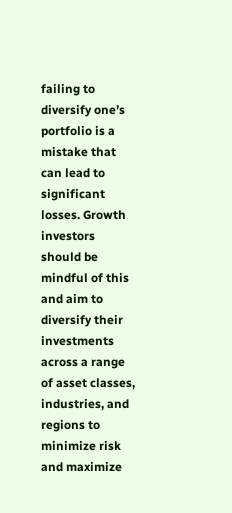failing to diversify one’s portfolio is a mistake that can lead to significant losses. Growth investors should be mindful of this and aim to diversify their investments across a range of asset classes, industries, and regions to minimize risk and maximize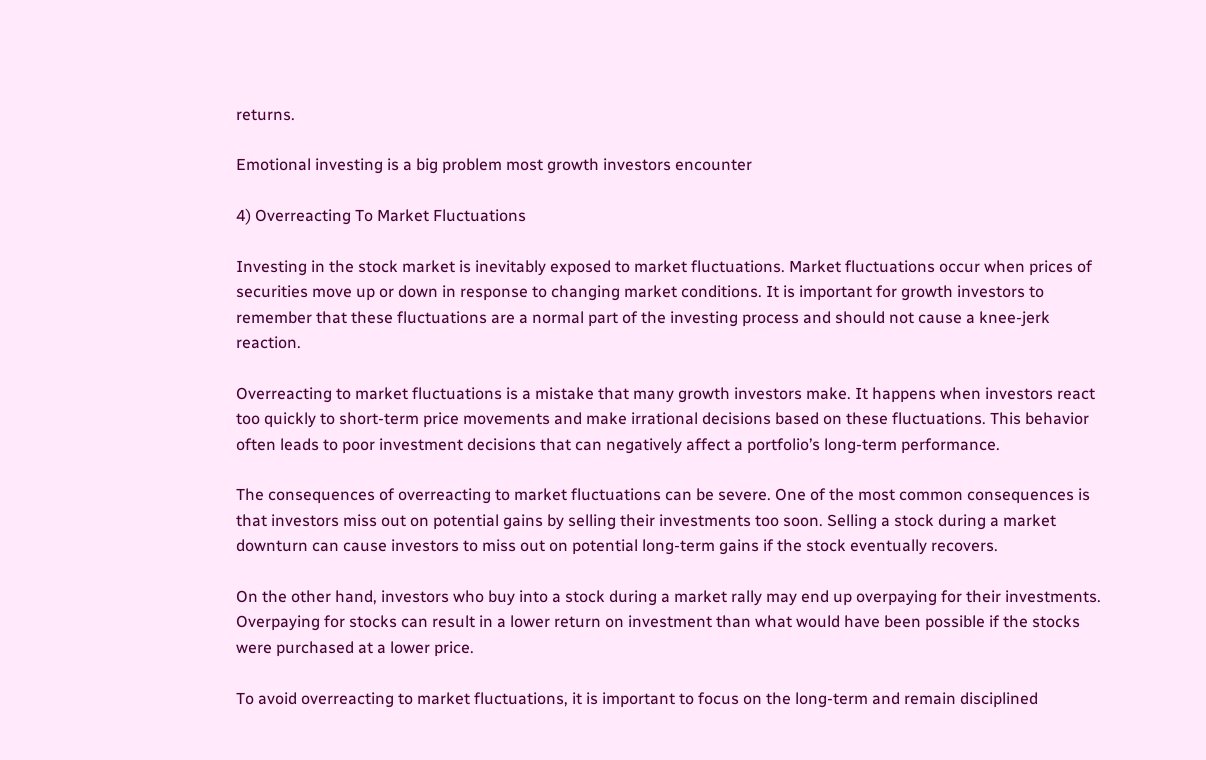returns.

Emotional investing is a big problem most growth investors encounter

4) Overreacting To Market Fluctuations

Investing in the stock market is inevitably exposed to market fluctuations. Market fluctuations occur when prices of securities move up or down in response to changing market conditions. It is important for growth investors to remember that these fluctuations are a normal part of the investing process and should not cause a knee-jerk reaction.

Overreacting to market fluctuations is a mistake that many growth investors make. It happens when investors react too quickly to short-term price movements and make irrational decisions based on these fluctuations. This behavior often leads to poor investment decisions that can negatively affect a portfolio’s long-term performance.

The consequences of overreacting to market fluctuations can be severe. One of the most common consequences is that investors miss out on potential gains by selling their investments too soon. Selling a stock during a market downturn can cause investors to miss out on potential long-term gains if the stock eventually recovers.

On the other hand, investors who buy into a stock during a market rally may end up overpaying for their investments. Overpaying for stocks can result in a lower return on investment than what would have been possible if the stocks were purchased at a lower price.

To avoid overreacting to market fluctuations, it is important to focus on the long-term and remain disciplined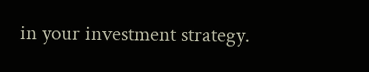in your investment strategy.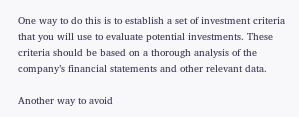One way to do this is to establish a set of investment criteria that you will use to evaluate potential investments. These criteria should be based on a thorough analysis of the company’s financial statements and other relevant data.

Another way to avoid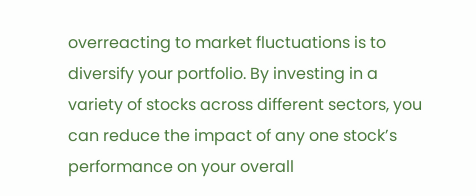overreacting to market fluctuations is to diversify your portfolio. By investing in a variety of stocks across different sectors, you can reduce the impact of any one stock’s performance on your overall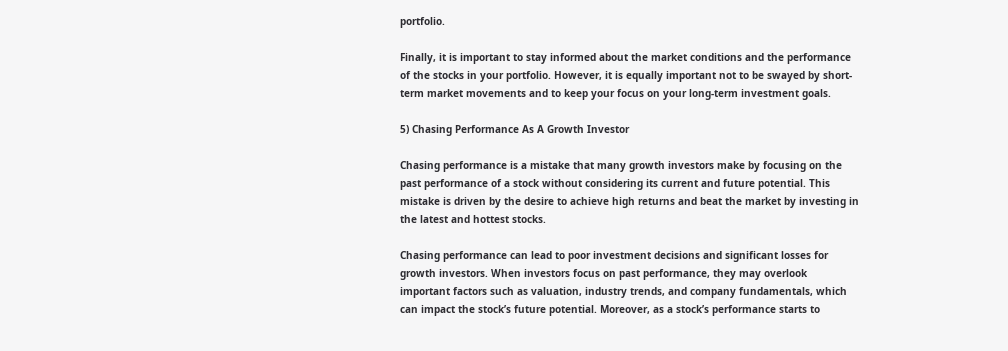portfolio.

Finally, it is important to stay informed about the market conditions and the performance of the stocks in your portfolio. However, it is equally important not to be swayed by short-term market movements and to keep your focus on your long-term investment goals.

5) Chasing Performance As A Growth Investor

Chasing performance is a mistake that many growth investors make by focusing on the past performance of a stock without considering its current and future potential. This mistake is driven by the desire to achieve high returns and beat the market by investing in the latest and hottest stocks.

Chasing performance can lead to poor investment decisions and significant losses for growth investors. When investors focus on past performance, they may overlook important factors such as valuation, industry trends, and company fundamentals, which can impact the stock’s future potential. Moreover, as a stock’s performance starts to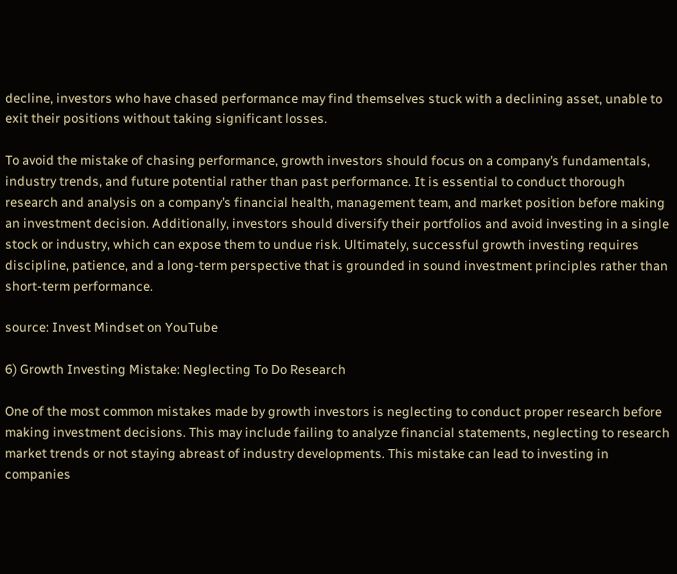decline, investors who have chased performance may find themselves stuck with a declining asset, unable to exit their positions without taking significant losses.

To avoid the mistake of chasing performance, growth investors should focus on a company’s fundamentals, industry trends, and future potential rather than past performance. It is essential to conduct thorough research and analysis on a company’s financial health, management team, and market position before making an investment decision. Additionally, investors should diversify their portfolios and avoid investing in a single stock or industry, which can expose them to undue risk. Ultimately, successful growth investing requires discipline, patience, and a long-term perspective that is grounded in sound investment principles rather than short-term performance.

source: Invest Mindset on YouTube

6) Growth Investing Mistake: Neglecting To Do Research

One of the most common mistakes made by growth investors is neglecting to conduct proper research before making investment decisions. This may include failing to analyze financial statements, neglecting to research market trends or not staying abreast of industry developments. This mistake can lead to investing in companies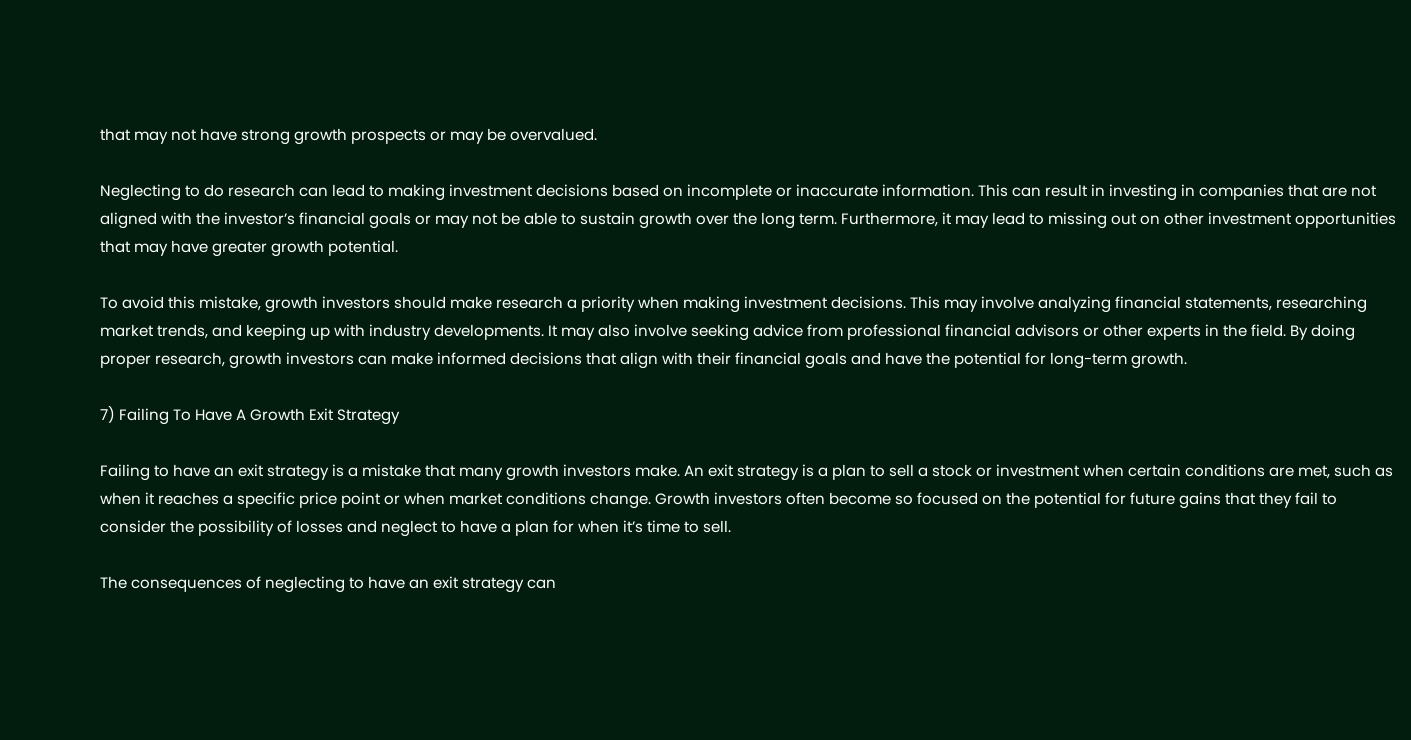that may not have strong growth prospects or may be overvalued.

Neglecting to do research can lead to making investment decisions based on incomplete or inaccurate information. This can result in investing in companies that are not aligned with the investor’s financial goals or may not be able to sustain growth over the long term. Furthermore, it may lead to missing out on other investment opportunities that may have greater growth potential.

To avoid this mistake, growth investors should make research a priority when making investment decisions. This may involve analyzing financial statements, researching market trends, and keeping up with industry developments. It may also involve seeking advice from professional financial advisors or other experts in the field. By doing proper research, growth investors can make informed decisions that align with their financial goals and have the potential for long-term growth.

7) Failing To Have A Growth Exit Strategy

Failing to have an exit strategy is a mistake that many growth investors make. An exit strategy is a plan to sell a stock or investment when certain conditions are met, such as when it reaches a specific price point or when market conditions change. Growth investors often become so focused on the potential for future gains that they fail to consider the possibility of losses and neglect to have a plan for when it’s time to sell.

The consequences of neglecting to have an exit strategy can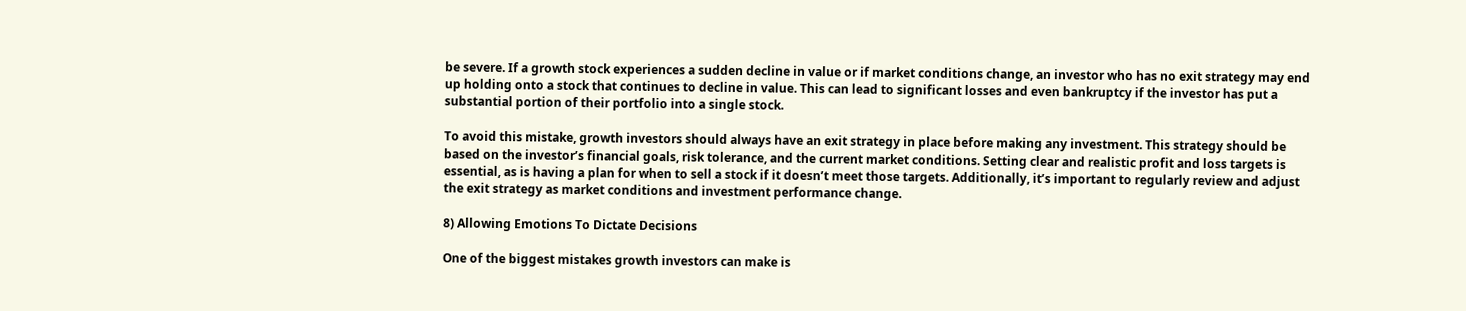be severe. If a growth stock experiences a sudden decline in value or if market conditions change, an investor who has no exit strategy may end up holding onto a stock that continues to decline in value. This can lead to significant losses and even bankruptcy if the investor has put a substantial portion of their portfolio into a single stock.

To avoid this mistake, growth investors should always have an exit strategy in place before making any investment. This strategy should be based on the investor’s financial goals, risk tolerance, and the current market conditions. Setting clear and realistic profit and loss targets is essential, as is having a plan for when to sell a stock if it doesn’t meet those targets. Additionally, it’s important to regularly review and adjust the exit strategy as market conditions and investment performance change.

8) Allowing Emotions To Dictate Decisions

One of the biggest mistakes growth investors can make is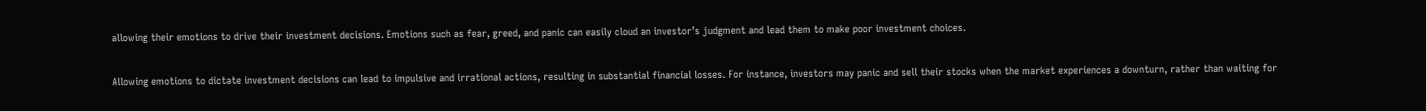allowing their emotions to drive their investment decisions. Emotions such as fear, greed, and panic can easily cloud an investor’s judgment and lead them to make poor investment choices.

Allowing emotions to dictate investment decisions can lead to impulsive and irrational actions, resulting in substantial financial losses. For instance, investors may panic and sell their stocks when the market experiences a downturn, rather than waiting for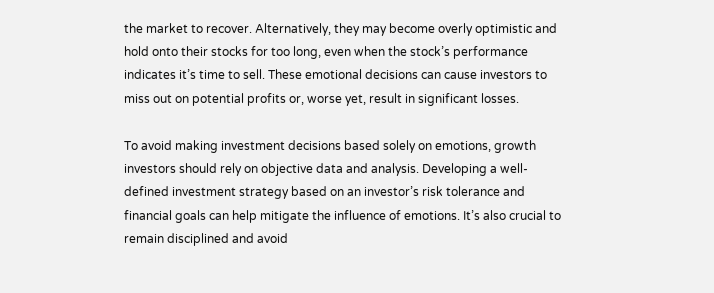the market to recover. Alternatively, they may become overly optimistic and hold onto their stocks for too long, even when the stock’s performance indicates it’s time to sell. These emotional decisions can cause investors to miss out on potential profits or, worse yet, result in significant losses.

To avoid making investment decisions based solely on emotions, growth investors should rely on objective data and analysis. Developing a well-defined investment strategy based on an investor’s risk tolerance and financial goals can help mitigate the influence of emotions. It’s also crucial to remain disciplined and avoid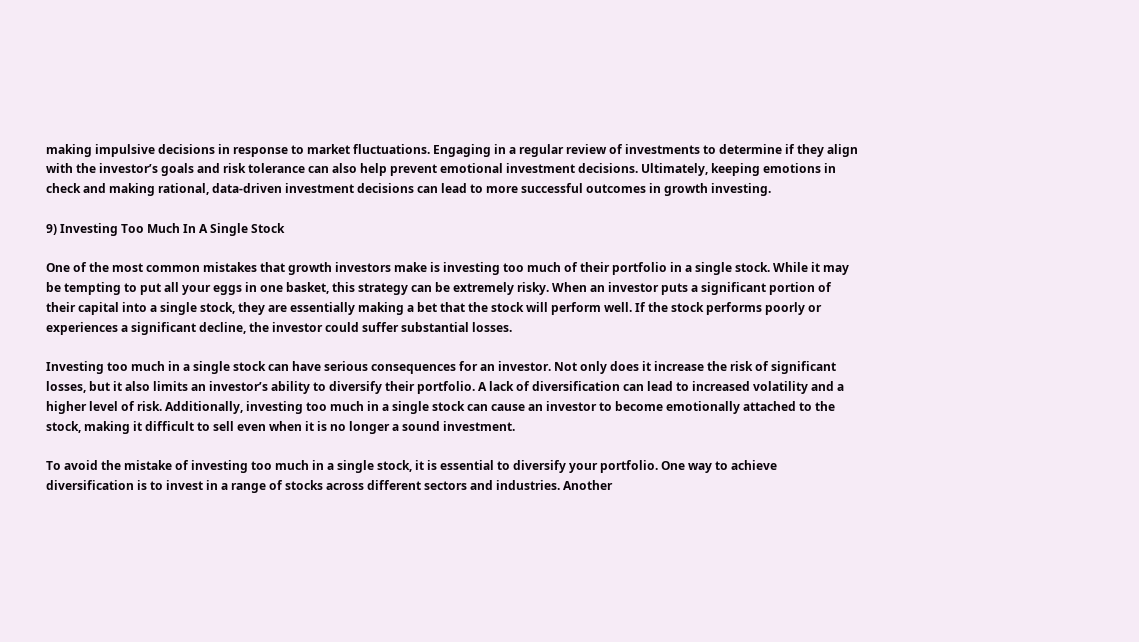making impulsive decisions in response to market fluctuations. Engaging in a regular review of investments to determine if they align with the investor’s goals and risk tolerance can also help prevent emotional investment decisions. Ultimately, keeping emotions in check and making rational, data-driven investment decisions can lead to more successful outcomes in growth investing.

9) Investing Too Much In A Single Stock

One of the most common mistakes that growth investors make is investing too much of their portfolio in a single stock. While it may be tempting to put all your eggs in one basket, this strategy can be extremely risky. When an investor puts a significant portion of their capital into a single stock, they are essentially making a bet that the stock will perform well. If the stock performs poorly or experiences a significant decline, the investor could suffer substantial losses.

Investing too much in a single stock can have serious consequences for an investor. Not only does it increase the risk of significant losses, but it also limits an investor’s ability to diversify their portfolio. A lack of diversification can lead to increased volatility and a higher level of risk. Additionally, investing too much in a single stock can cause an investor to become emotionally attached to the stock, making it difficult to sell even when it is no longer a sound investment.

To avoid the mistake of investing too much in a single stock, it is essential to diversify your portfolio. One way to achieve diversification is to invest in a range of stocks across different sectors and industries. Another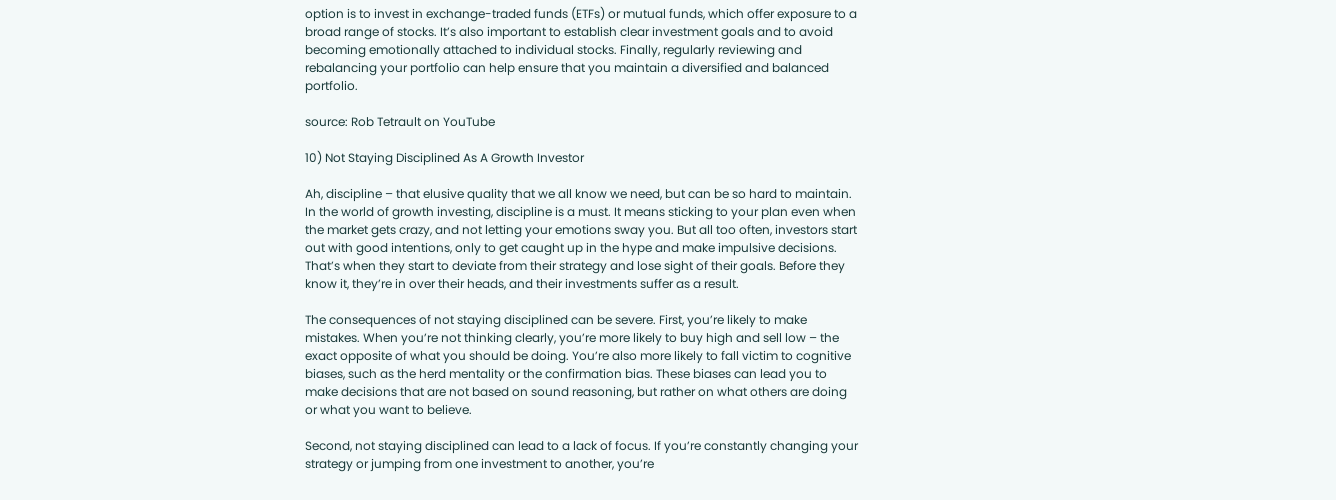option is to invest in exchange-traded funds (ETFs) or mutual funds, which offer exposure to a broad range of stocks. It’s also important to establish clear investment goals and to avoid becoming emotionally attached to individual stocks. Finally, regularly reviewing and rebalancing your portfolio can help ensure that you maintain a diversified and balanced portfolio.

source: Rob Tetrault on YouTube

10) Not Staying Disciplined As A Growth Investor

Ah, discipline – that elusive quality that we all know we need, but can be so hard to maintain. In the world of growth investing, discipline is a must. It means sticking to your plan even when the market gets crazy, and not letting your emotions sway you. But all too often, investors start out with good intentions, only to get caught up in the hype and make impulsive decisions. That’s when they start to deviate from their strategy and lose sight of their goals. Before they know it, they’re in over their heads, and their investments suffer as a result.

The consequences of not staying disciplined can be severe. First, you’re likely to make mistakes. When you’re not thinking clearly, you’re more likely to buy high and sell low – the exact opposite of what you should be doing. You’re also more likely to fall victim to cognitive biases, such as the herd mentality or the confirmation bias. These biases can lead you to make decisions that are not based on sound reasoning, but rather on what others are doing or what you want to believe.

Second, not staying disciplined can lead to a lack of focus. If you’re constantly changing your strategy or jumping from one investment to another, you’re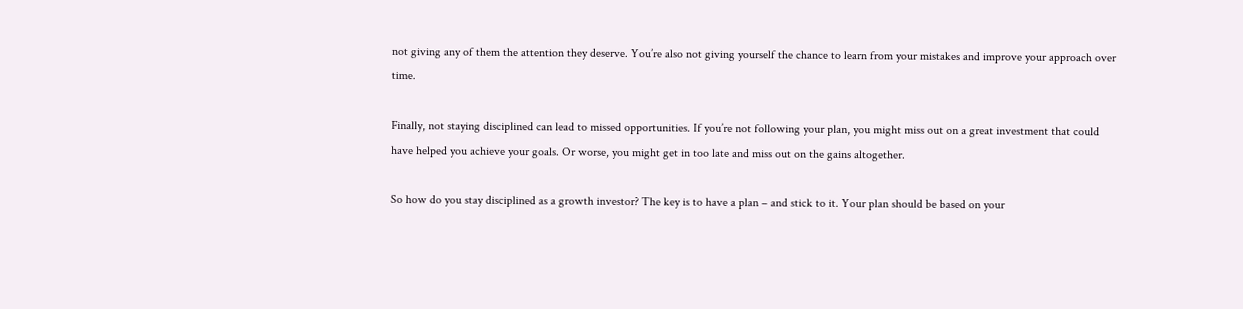not giving any of them the attention they deserve. You’re also not giving yourself the chance to learn from your mistakes and improve your approach over time.

Finally, not staying disciplined can lead to missed opportunities. If you’re not following your plan, you might miss out on a great investment that could have helped you achieve your goals. Or worse, you might get in too late and miss out on the gains altogether.

So how do you stay disciplined as a growth investor? The key is to have a plan – and stick to it. Your plan should be based on your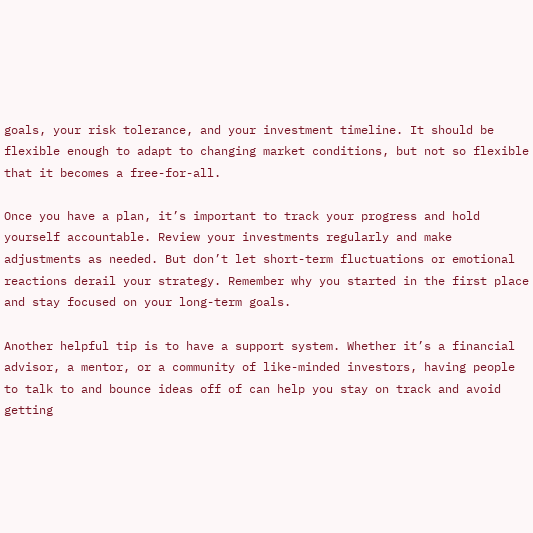goals, your risk tolerance, and your investment timeline. It should be flexible enough to adapt to changing market conditions, but not so flexible that it becomes a free-for-all.

Once you have a plan, it’s important to track your progress and hold yourself accountable. Review your investments regularly and make adjustments as needed. But don’t let short-term fluctuations or emotional reactions derail your strategy. Remember why you started in the first place and stay focused on your long-term goals.

Another helpful tip is to have a support system. Whether it’s a financial advisor, a mentor, or a community of like-minded investors, having people to talk to and bounce ideas off of can help you stay on track and avoid getting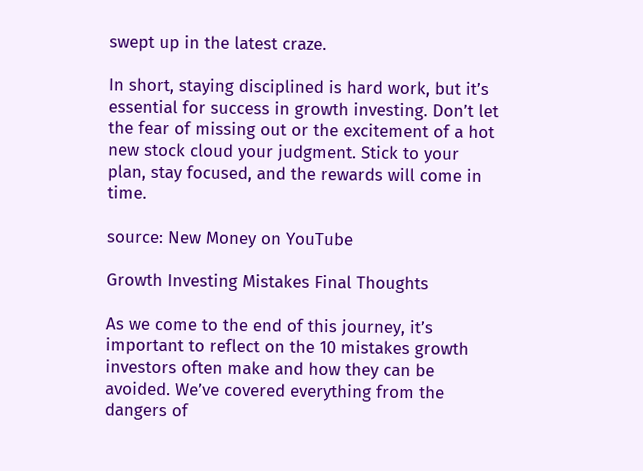swept up in the latest craze.

In short, staying disciplined is hard work, but it’s essential for success in growth investing. Don’t let the fear of missing out or the excitement of a hot new stock cloud your judgment. Stick to your plan, stay focused, and the rewards will come in time.

source: New Money on YouTube

Growth Investing Mistakes Final Thoughts

As we come to the end of this journey, it’s important to reflect on the 10 mistakes growth investors often make and how they can be avoided. We’ve covered everything from the dangers of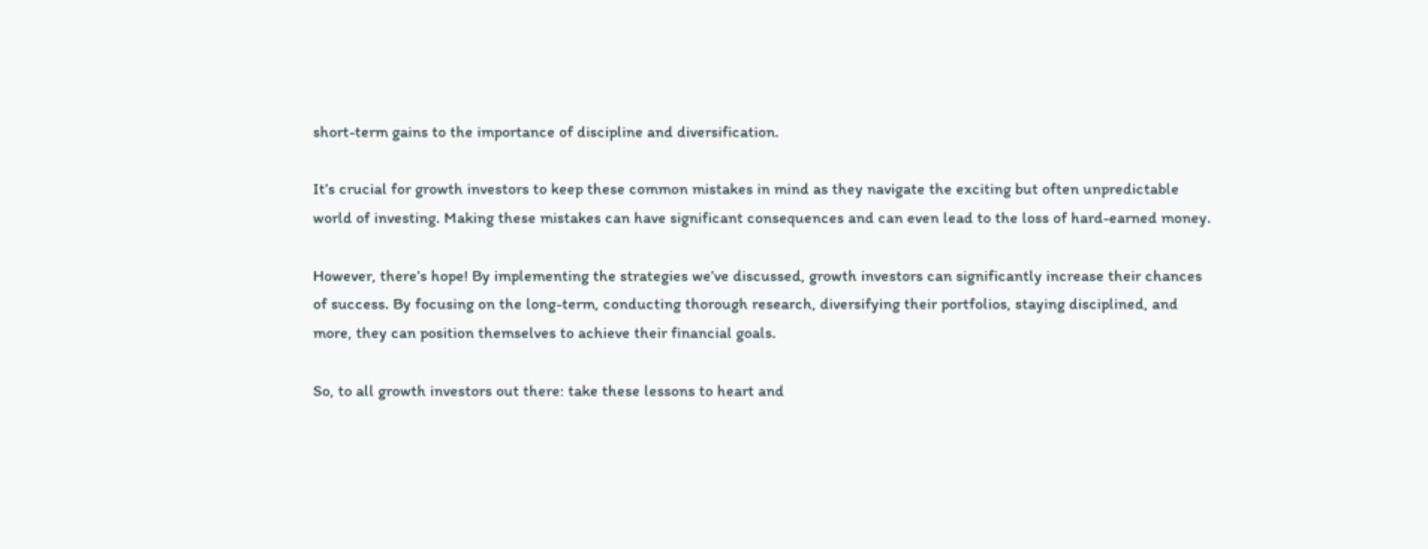short-term gains to the importance of discipline and diversification.

It’s crucial for growth investors to keep these common mistakes in mind as they navigate the exciting but often unpredictable world of investing. Making these mistakes can have significant consequences and can even lead to the loss of hard-earned money.

However, there’s hope! By implementing the strategies we’ve discussed, growth investors can significantly increase their chances of success. By focusing on the long-term, conducting thorough research, diversifying their portfolios, staying disciplined, and more, they can position themselves to achieve their financial goals.

So, to all growth investors out there: take these lessons to heart and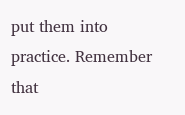put them into practice. Remember that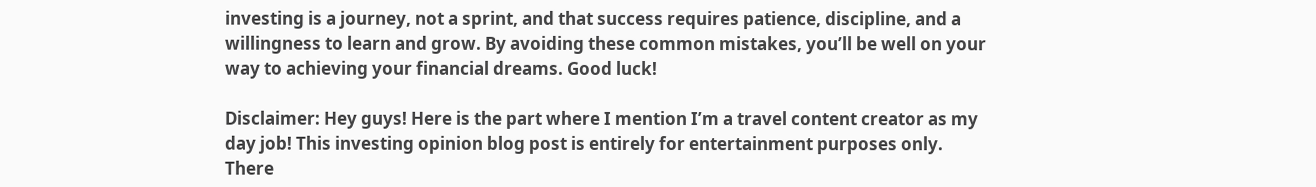investing is a journey, not a sprint, and that success requires patience, discipline, and a willingness to learn and grow. By avoiding these common mistakes, you’ll be well on your way to achieving your financial dreams. Good luck!

Disclaimer: Hey guys! Here is the part where I mention I’m a travel content creator as my day job! This investing opinion blog post is entirely for entertainment purposes only. There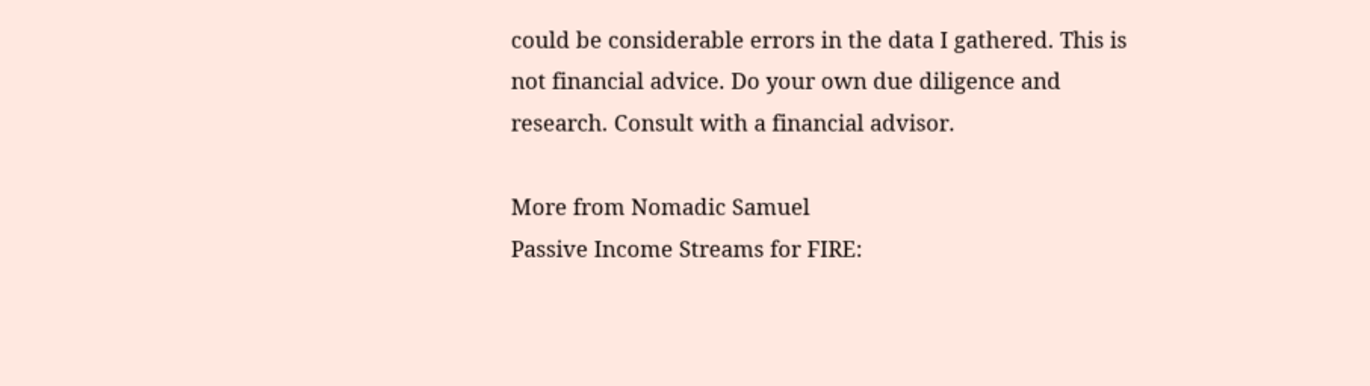could be considerable errors in the data I gathered. This is not financial advice. Do your own due diligence and research. Consult with a financial advisor.

More from Nomadic Samuel
Passive Income Streams for FIRE: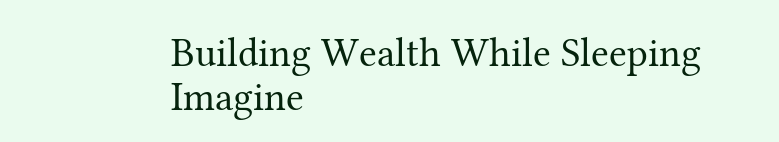Building Wealth While Sleeping
Imagine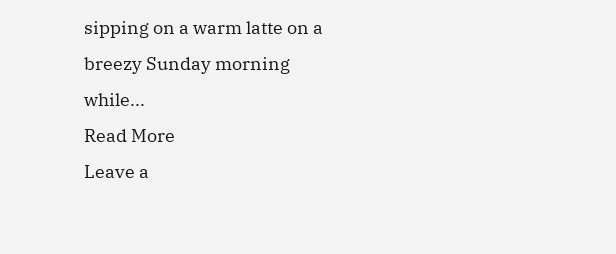sipping on a warm latte on a breezy Sunday morning while...
Read More
Leave a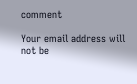comment

Your email address will not be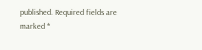published. Required fields are marked *